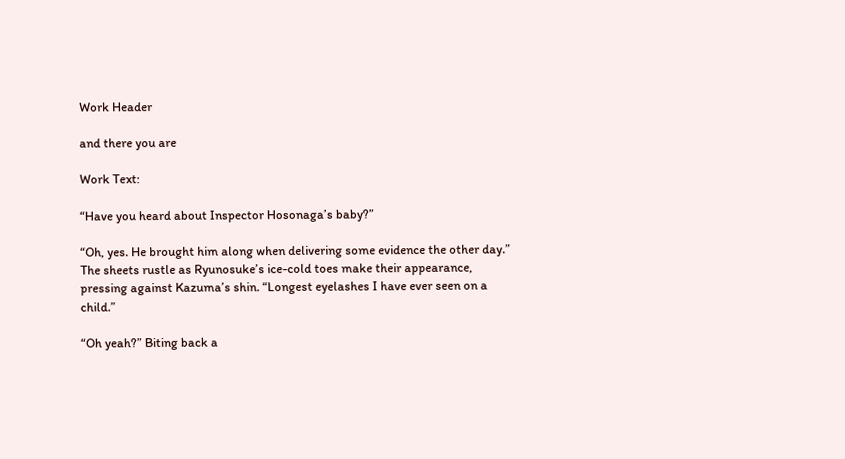Work Header

and there you are

Work Text:

“Have you heard about Inspector Hosonaga’s baby?”

“Oh, yes. He brought him along when delivering some evidence the other day.” The sheets rustle as Ryunosuke’s ice-cold toes make their appearance, pressing against Kazuma’s shin. “Longest eyelashes I have ever seen on a child.”

“Oh yeah?” Biting back a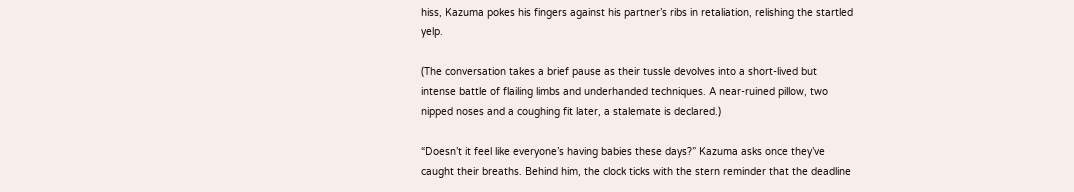hiss, Kazuma pokes his fingers against his partner’s ribs in retaliation, relishing the startled yelp.

(The conversation takes a brief pause as their tussle devolves into a short-lived but intense battle of flailing limbs and underhanded techniques. A near-ruined pillow, two nipped noses and a coughing fit later, a stalemate is declared.)

“Doesn’t it feel like everyone’s having babies these days?” Kazuma asks once they’ve caught their breaths. Behind him, the clock ticks with the stern reminder that the deadline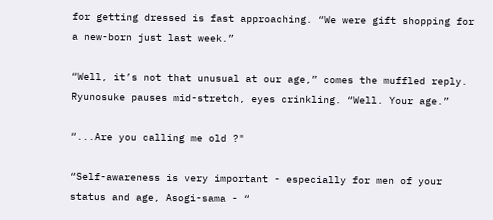for getting dressed is fast approaching. “We were gift shopping for a new-born just last week.”

“Well, it’s not that unusual at our age,” comes the muffled reply. Ryunosuke pauses mid-stretch, eyes crinkling. “Well. Your age.”

“...Are you calling me old ?"

“Self-awareness is very important - especially for men of your status and age, Asogi-sama - “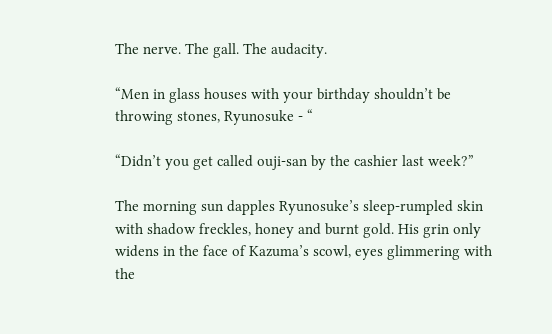The nerve. The gall. The audacity.

“Men in glass houses with your birthday shouldn’t be throwing stones, Ryunosuke - “

“Didn’t you get called ouji-san by the cashier last week?”

The morning sun dapples Ryunosuke’s sleep-rumpled skin with shadow freckles, honey and burnt gold. His grin only widens in the face of Kazuma’s scowl, eyes glimmering with the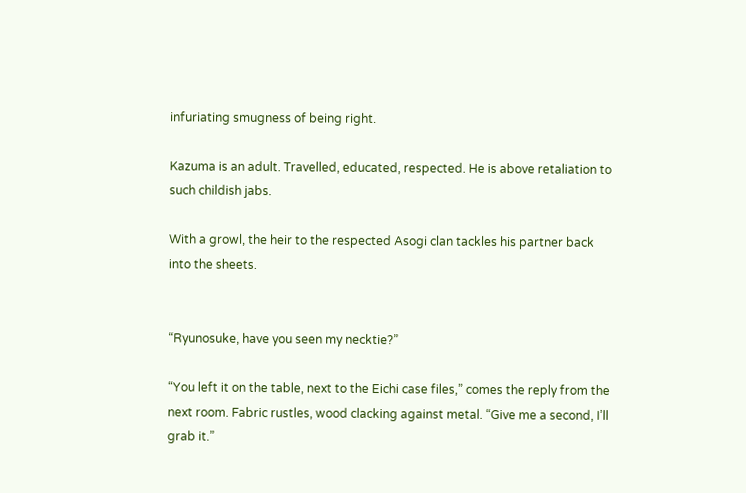infuriating smugness of being right.

Kazuma is an adult. Travelled, educated, respected. He is above retaliation to such childish jabs.

With a growl, the heir to the respected Asogi clan tackles his partner back into the sheets.


“Ryunosuke, have you seen my necktie?”

“You left it on the table, next to the Eichi case files,” comes the reply from the next room. Fabric rustles, wood clacking against metal. “Give me a second, I’ll grab it.”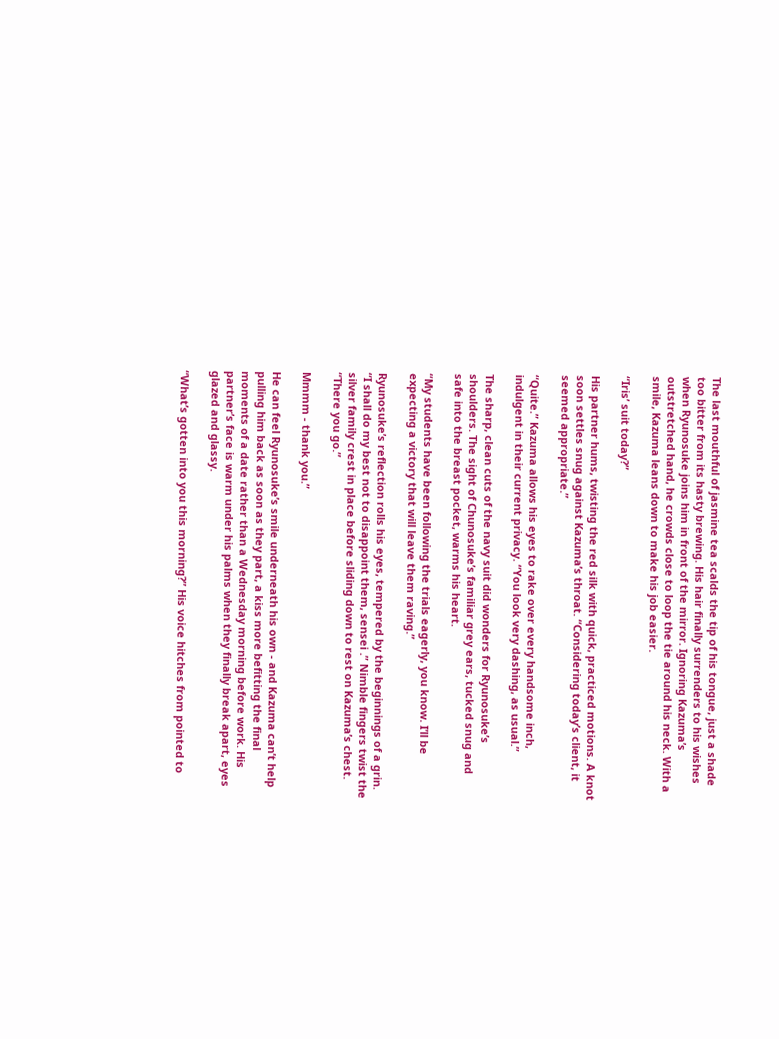The last mouthful of jasmine tea scalds the tip of his tongue, just a shade too bitter from its hasty brewing. His hair finally surrenders to his wishes when Ryunosuke joins him in front of the mirror. Ignoring Kazuma’s outstretched hand, he crowds close to loop the tie around his neck. With a smile, Kazuma leans down to make his job easier.

“Iris’ suit today?”

His partner hums, twisting the red silk with quick, practiced motions. A knot soon settles snug against Kazuma’s throat. “Considering today’s client, it seemed appropriate.”

“Quite.” Kazuma allows his eyes to rake over every handsome inch, indulgent in their current privacy. “You look very dashing, as usual.”

The sharp, clean cuts of the navy suit did wonders for Ryunosuke’s shoulders. The sight of Chunosuke’s familiar grey ears, tucked snug and safe into the breast pocket, warms his heart.

“My students have been following the trials eagerly, you know. I’ll be expecting a victory that will leave them raving.”

Ryunosuke’s reflection rolls his eyes, tempered by the beginnings of a grin. “I shall do my best not to disappoint them, sensei .” Nimble fingers twist the silver family crest in place before sliding down to rest on Kazuma’s chest. “There you go.”

Mmmm - thank you.”

He can feel Ryunosuke’s smile underneath his own - and Kazuma can’t help pulling him back as soon as they part, a kiss more befitting the final moments of a date rather than a Wednesday morning before work. His partner’s face is warm under his palms when they finally break apart, eyes glazed and glassy.

“What’s gotten into you this morning?” His voice hitches from pointed to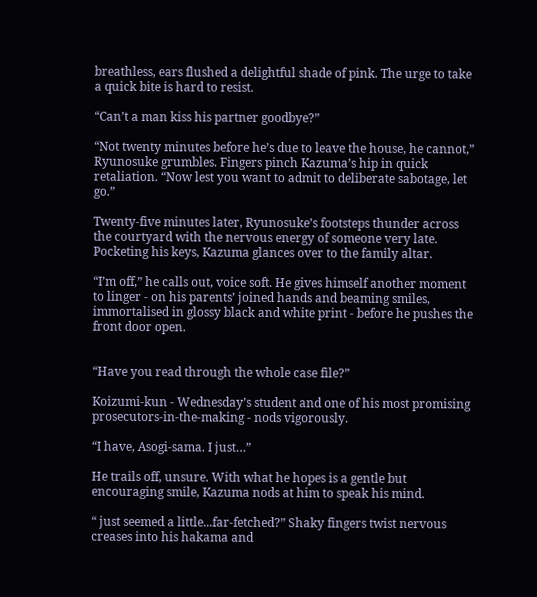breathless, ears flushed a delightful shade of pink. The urge to take a quick bite is hard to resist.

“Can’t a man kiss his partner goodbye?”

“Not twenty minutes before he’s due to leave the house, he cannot,” Ryunosuke grumbles. Fingers pinch Kazuma’s hip in quick retaliation. “Now lest you want to admit to deliberate sabotage, let go.”

Twenty-five minutes later, Ryunosuke’s footsteps thunder across the courtyard with the nervous energy of someone very late. Pocketing his keys, Kazuma glances over to the family altar.

“I’m off,” he calls out, voice soft. He gives himself another moment to linger - on his parents’ joined hands and beaming smiles, immortalised in glossy black and white print - before he pushes the front door open.


“Have you read through the whole case file?”

Koizumi-kun - Wednesday’s student and one of his most promising prosecutors-in-the-making - nods vigorously.

“I have, Asogi-sama. I just…”

He trails off, unsure. With what he hopes is a gentle but encouraging smile, Kazuma nods at him to speak his mind.

“ just seemed a little...far-fetched?” Shaky fingers twist nervous creases into his hakama and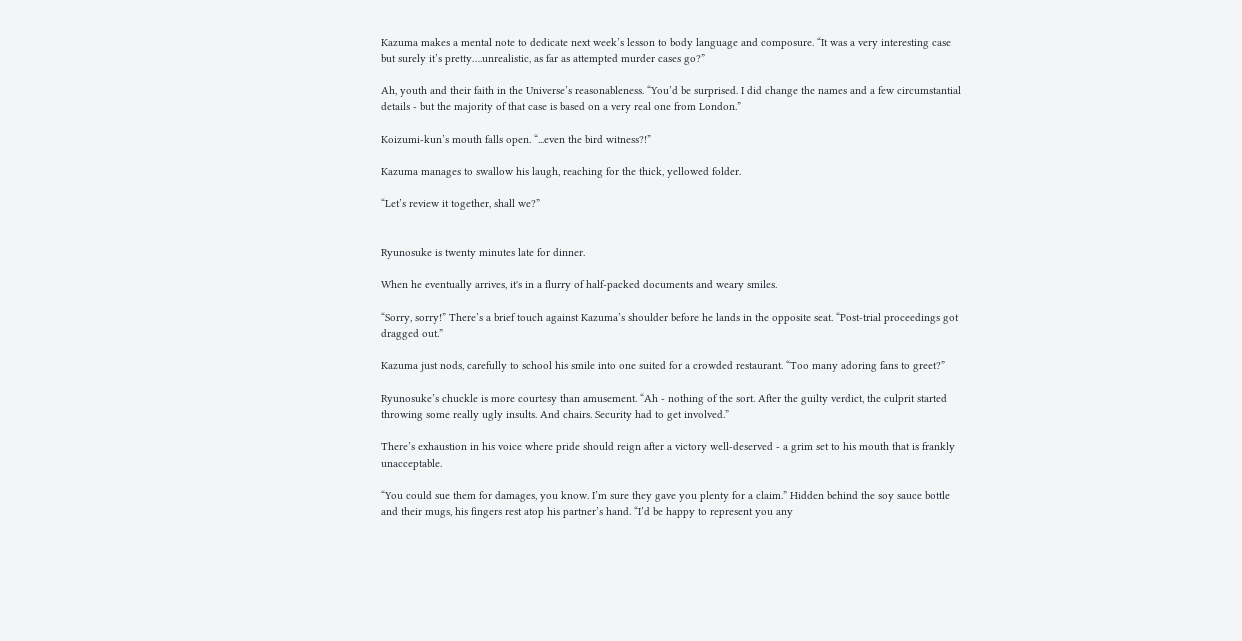Kazuma makes a mental note to dedicate next week’s lesson to body language and composure. “It was a very interesting case but surely it’s pretty….unrealistic, as far as attempted murder cases go?”

Ah, youth and their faith in the Universe’s reasonableness. “You’d be surprised. I did change the names and a few circumstantial details - but the majority of that case is based on a very real one from London.”

Koizumi-kun’s mouth falls open. “...even the bird witness?!”

Kazuma manages to swallow his laugh, reaching for the thick, yellowed folder.

“Let’s review it together, shall we?”


Ryunosuke is twenty minutes late for dinner.

When he eventually arrives, it's in a flurry of half-packed documents and weary smiles.

“Sorry, sorry!” There’s a brief touch against Kazuma’s shoulder before he lands in the opposite seat. “Post-trial proceedings got dragged out.”

Kazuma just nods, carefully to school his smile into one suited for a crowded restaurant. “Too many adoring fans to greet?”

Ryunosuke’s chuckle is more courtesy than amusement. “Ah - nothing of the sort. After the guilty verdict, the culprit started throwing some really ugly insults. And chairs. Security had to get involved.”

There’s exhaustion in his voice where pride should reign after a victory well-deserved - a grim set to his mouth that is frankly unacceptable.

“You could sue them for damages, you know. I’m sure they gave you plenty for a claim.” Hidden behind the soy sauce bottle and their mugs, his fingers rest atop his partner’s hand. “I’d be happy to represent you any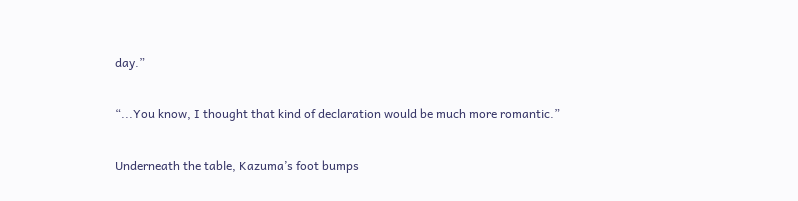day.”

“...You know, I thought that kind of declaration would be much more romantic.”

Underneath the table, Kazuma’s foot bumps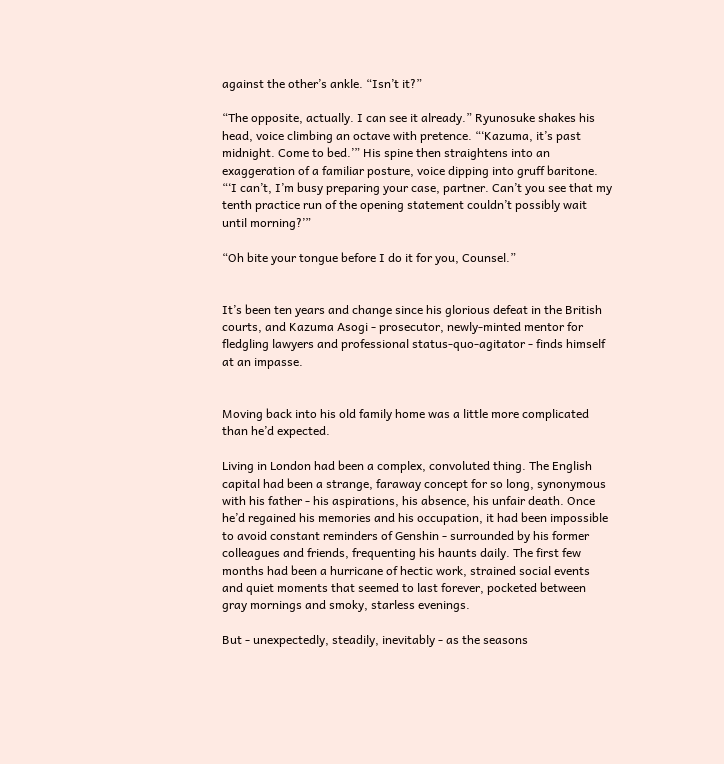against the other’s ankle. “Isn’t it?”

“The opposite, actually. I can see it already.” Ryunosuke shakes his head, voice climbing an octave with pretence. “‘Kazuma, it’s past midnight. Come to bed.’” His spine then straightens into an exaggeration of a familiar posture, voice dipping into gruff baritone. “‘I can’t, I’m busy preparing your case, partner. Can’t you see that my tenth practice run of the opening statement couldn’t possibly wait until morning?’”

“Oh bite your tongue before I do it for you, Counsel.”


It’s been ten years and change since his glorious defeat in the British courts, and Kazuma Asogi - prosecutor, newly-minted mentor for fledgling lawyers and professional status-quo-agitator - finds himself at an impasse.


Moving back into his old family home was a little more complicated than he’d expected.

Living in London had been a complex, convoluted thing. The English capital had been a strange, faraway concept for so long, synonymous with his father - his aspirations, his absence, his unfair death. Once he’d regained his memories and his occupation, it had been impossible to avoid constant reminders of Genshin - surrounded by his former colleagues and friends, frequenting his haunts daily. The first few months had been a hurricane of hectic work, strained social events and quiet moments that seemed to last forever, pocketed between gray mornings and smoky, starless evenings.

But - unexpectedly, steadily, inevitably - as the seasons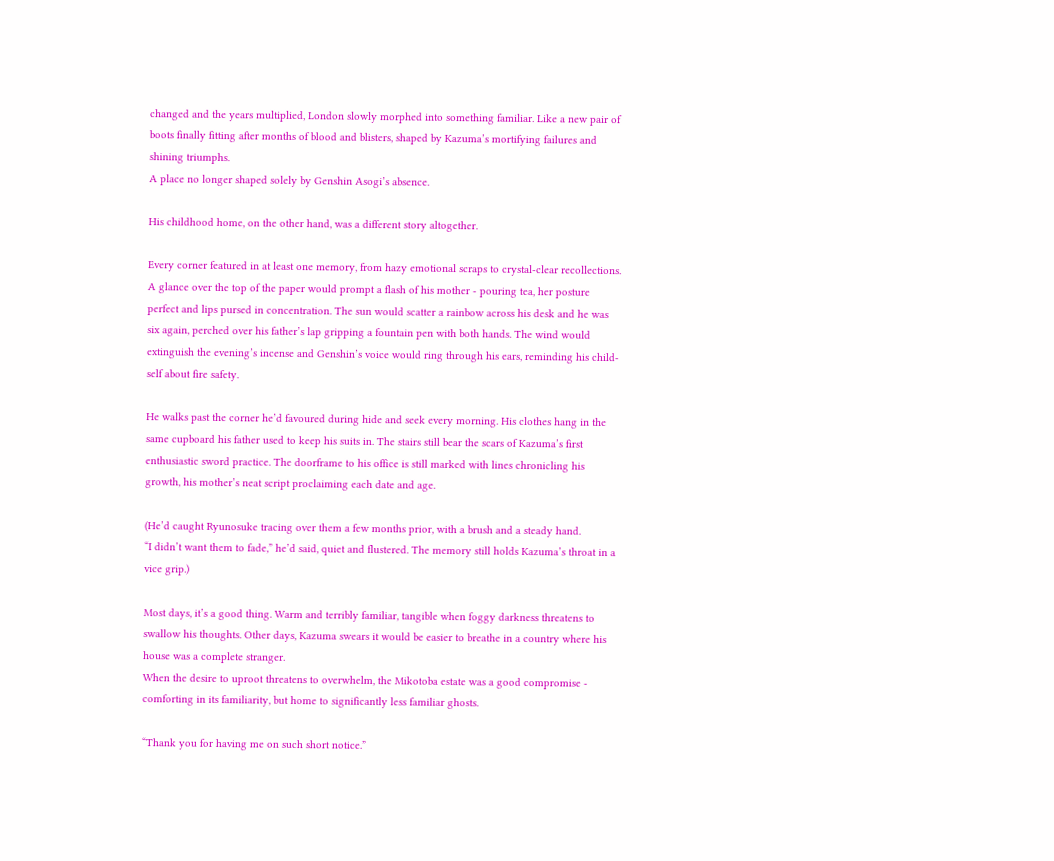changed and the years multiplied, London slowly morphed into something familiar. Like a new pair of boots finally fitting after months of blood and blisters, shaped by Kazuma’s mortifying failures and shining triumphs.
A place no longer shaped solely by Genshin Asogi’s absence.

His childhood home, on the other hand, was a different story altogether.

Every corner featured in at least one memory, from hazy emotional scraps to crystal-clear recollections. A glance over the top of the paper would prompt a flash of his mother - pouring tea, her posture perfect and lips pursed in concentration. The sun would scatter a rainbow across his desk and he was six again, perched over his father’s lap gripping a fountain pen with both hands. The wind would extinguish the evening’s incense and Genshin’s voice would ring through his ears, reminding his child-self about fire safety.

He walks past the corner he’d favoured during hide and seek every morning. His clothes hang in the same cupboard his father used to keep his suits in. The stairs still bear the scars of Kazuma’s first enthusiastic sword practice. The doorframe to his office is still marked with lines chronicling his growth, his mother’s neat script proclaiming each date and age.

(He’d caught Ryunosuke tracing over them a few months prior, with a brush and a steady hand.
“I didn’t want them to fade,” he’d said, quiet and flustered. The memory still holds Kazuma’s throat in a vice grip.)

Most days, it’s a good thing. Warm and terribly familiar, tangible when foggy darkness threatens to swallow his thoughts. Other days, Kazuma swears it would be easier to breathe in a country where his house was a complete stranger.
When the desire to uproot threatens to overwhelm, the Mikotoba estate was a good compromise - comforting in its familiarity, but home to significantly less familiar ghosts.

“Thank you for having me on such short notice.”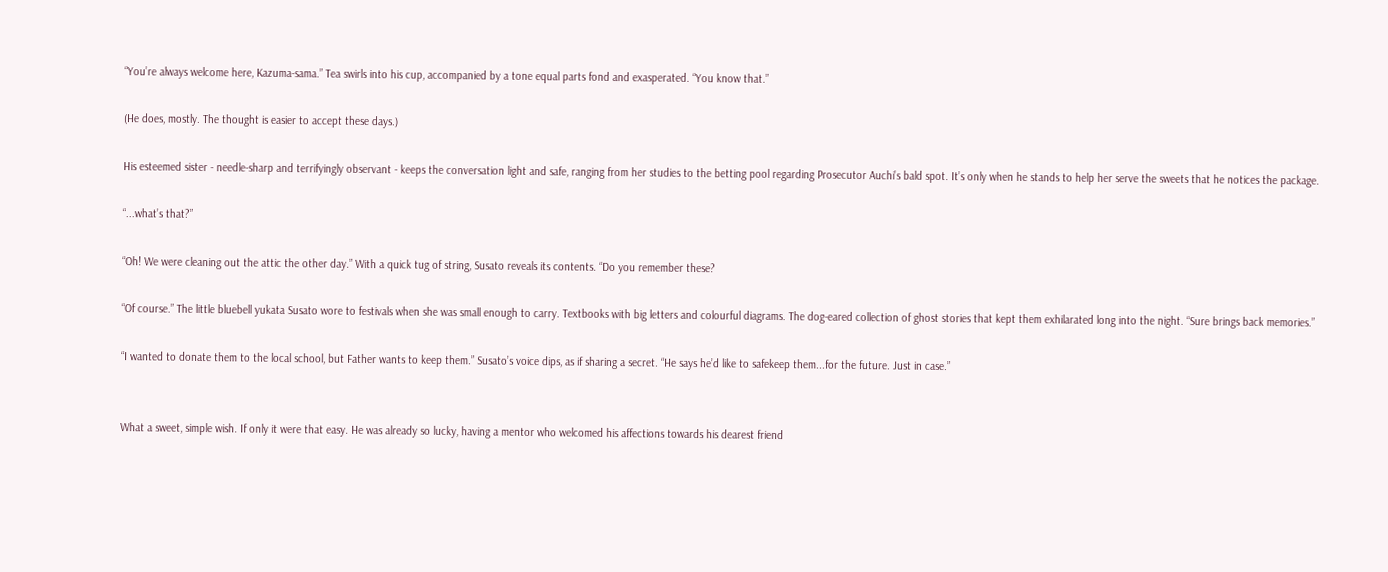“You’re always welcome here, Kazuma-sama.” Tea swirls into his cup, accompanied by a tone equal parts fond and exasperated. “You know that.”

(He does, mostly. The thought is easier to accept these days.)

His esteemed sister - needle-sharp and terrifyingly observant - keeps the conversation light and safe, ranging from her studies to the betting pool regarding Prosecutor Auchi’s bald spot. It’s only when he stands to help her serve the sweets that he notices the package.

“...what’s that?”

“Oh! We were cleaning out the attic the other day.” With a quick tug of string, Susato reveals its contents. “Do you remember these?

“Of course.” The little bluebell yukata Susato wore to festivals when she was small enough to carry. Textbooks with big letters and colourful diagrams. The dog-eared collection of ghost stories that kept them exhilarated long into the night. “Sure brings back memories.”

“I wanted to donate them to the local school, but Father wants to keep them.” Susato’s voice dips, as if sharing a secret. “He says he’d like to safekeep them...for the future. Just in case.”


What a sweet, simple wish. If only it were that easy. He was already so lucky, having a mentor who welcomed his affections towards his dearest friend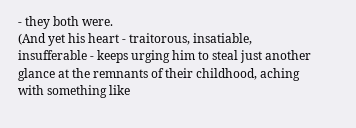- they both were.
(And yet his heart - traitorous, insatiable, insufferable - keeps urging him to steal just another glance at the remnants of their childhood, aching with something like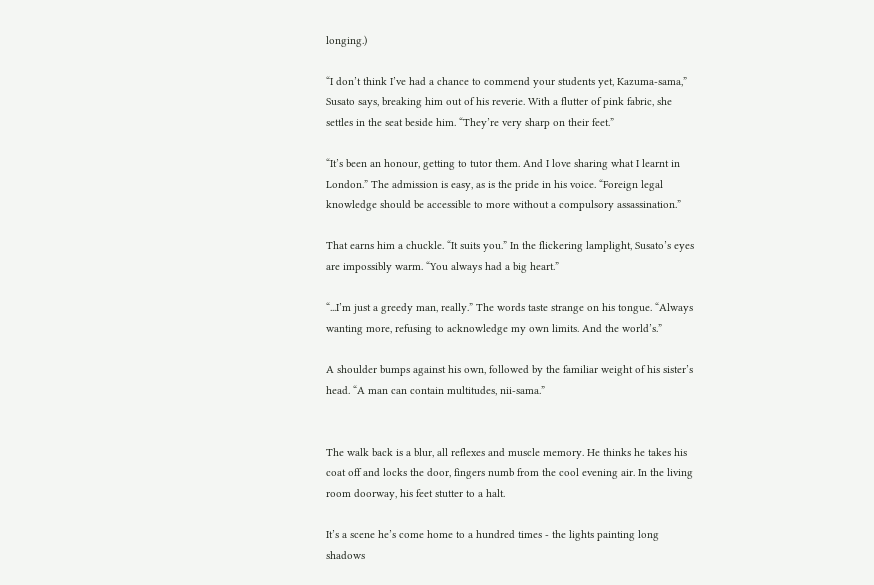longing.)

“I don’t think I’ve had a chance to commend your students yet, Kazuma-sama,” Susato says, breaking him out of his reverie. With a flutter of pink fabric, she settles in the seat beside him. “They’re very sharp on their feet.”

“It’s been an honour, getting to tutor them. And I love sharing what I learnt in London.” The admission is easy, as is the pride in his voice. “Foreign legal knowledge should be accessible to more without a compulsory assassination.”

That earns him a chuckle. “It suits you.” In the flickering lamplight, Susato’s eyes are impossibly warm. “You always had a big heart.”

“...I’m just a greedy man, really.” The words taste strange on his tongue. “Always wanting more, refusing to acknowledge my own limits. And the world’s.”

A shoulder bumps against his own, followed by the familiar weight of his sister’s head. “A man can contain multitudes, nii-sama.”


The walk back is a blur, all reflexes and muscle memory. He thinks he takes his coat off and locks the door, fingers numb from the cool evening air. In the living room doorway, his feet stutter to a halt.

It’s a scene he’s come home to a hundred times - the lights painting long shadows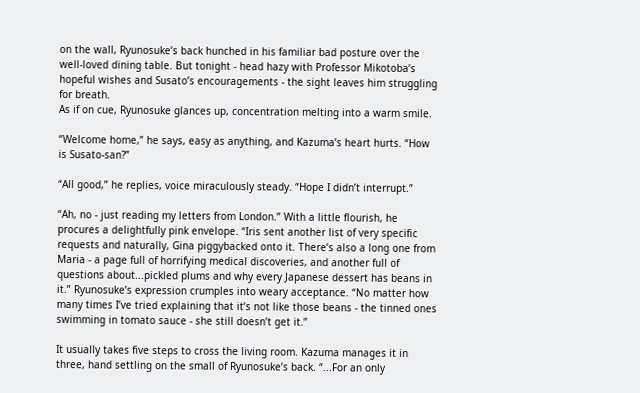on the wall, Ryunosuke’s back hunched in his familiar bad posture over the well-loved dining table. But tonight - head hazy with Professor Mikotoba’s hopeful wishes and Susato’s encouragements - the sight leaves him struggling for breath.
As if on cue, Ryunosuke glances up, concentration melting into a warm smile.

“Welcome home,” he says, easy as anything, and Kazuma’s heart hurts. “How is Susato-san?”

“All good,” he replies, voice miraculously steady. “Hope I didn’t interrupt.”

“Ah, no - just reading my letters from London.” With a little flourish, he procures a delightfully pink envelope. “Iris sent another list of very specific requests and naturally, Gina piggybacked onto it. There’s also a long one from Maria - a page full of horrifying medical discoveries, and another full of questions about...pickled plums and why every Japanese dessert has beans in it.” Ryunosuke’s expression crumples into weary acceptance. “No matter how many times I’ve tried explaining that it’s not like those beans - the tinned ones swimming in tomato sauce - she still doesn’t get it.”

It usually takes five steps to cross the living room. Kazuma manages it in three, hand settling on the small of Ryunosuke’s back. “...For an only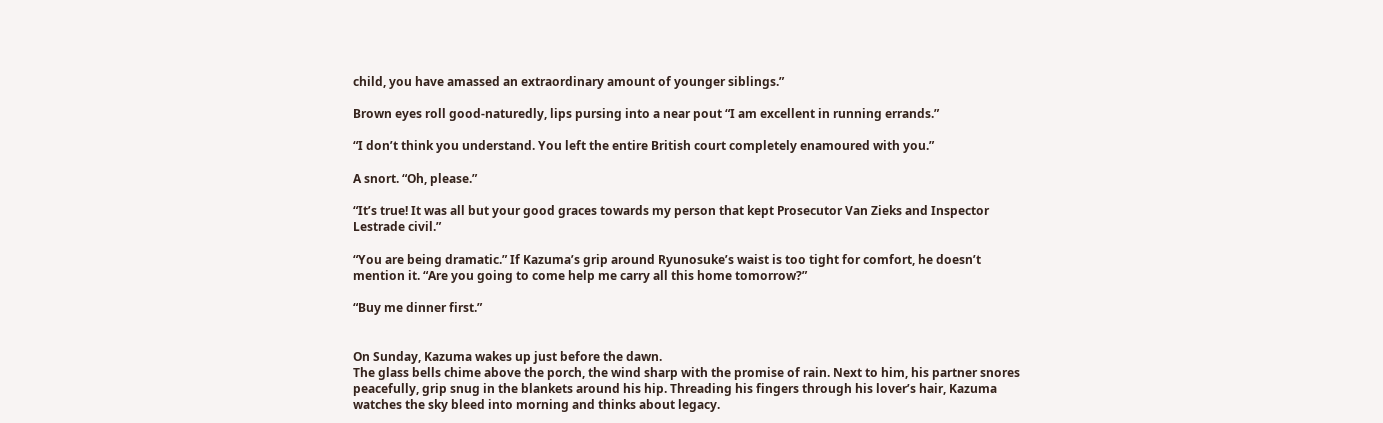child, you have amassed an extraordinary amount of younger siblings.”

Brown eyes roll good-naturedly, lips pursing into a near pout “I am excellent in running errands.”

“I don’t think you understand. You left the entire British court completely enamoured with you.”

A snort. “Oh, please.”

“It’s true! It was all but your good graces towards my person that kept Prosecutor Van Zieks and Inspector Lestrade civil.”

“You are being dramatic.” If Kazuma’s grip around Ryunosuke’s waist is too tight for comfort, he doesn’t mention it. “Are you going to come help me carry all this home tomorrow?”

“Buy me dinner first.”


On Sunday, Kazuma wakes up just before the dawn.
The glass bells chime above the porch, the wind sharp with the promise of rain. Next to him, his partner snores peacefully, grip snug in the blankets around his hip. Threading his fingers through his lover’s hair, Kazuma watches the sky bleed into morning and thinks about legacy.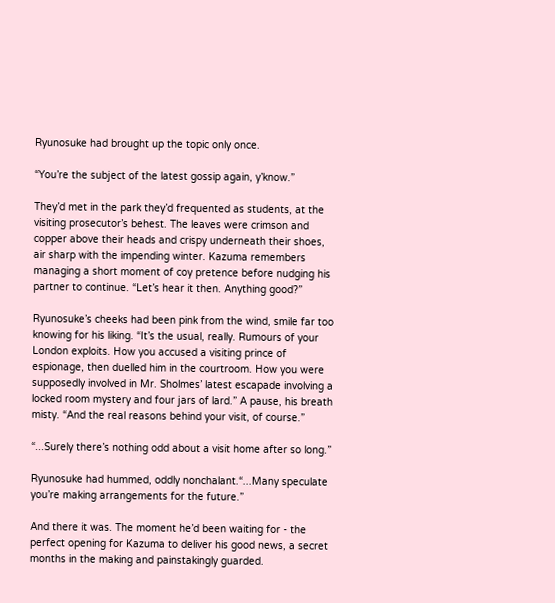Ryunosuke had brought up the topic only once.

“You’re the subject of the latest gossip again, y’know.”

They’d met in the park they’d frequented as students, at the visiting prosecutor’s behest. The leaves were crimson and copper above their heads and crispy underneath their shoes, air sharp with the impending winter. Kazuma remembers managing a short moment of coy pretence before nudging his partner to continue. “Let’s hear it then. Anything good?”

Ryunosuke’s cheeks had been pink from the wind, smile far too knowing for his liking. “It’s the usual, really. Rumours of your London exploits. How you accused a visiting prince of espionage, then duelled him in the courtroom. How you were supposedly involved in Mr. Sholmes’ latest escapade involving a locked room mystery and four jars of lard.” A pause, his breath misty. “And the real reasons behind your visit, of course.”

“...Surely there’s nothing odd about a visit home after so long.”

Ryunosuke had hummed, oddly nonchalant.“...Many speculate you’re making arrangements for the future.”

And there it was. The moment he’d been waiting for - the perfect opening for Kazuma to deliver his good news, a secret months in the making and painstakingly guarded.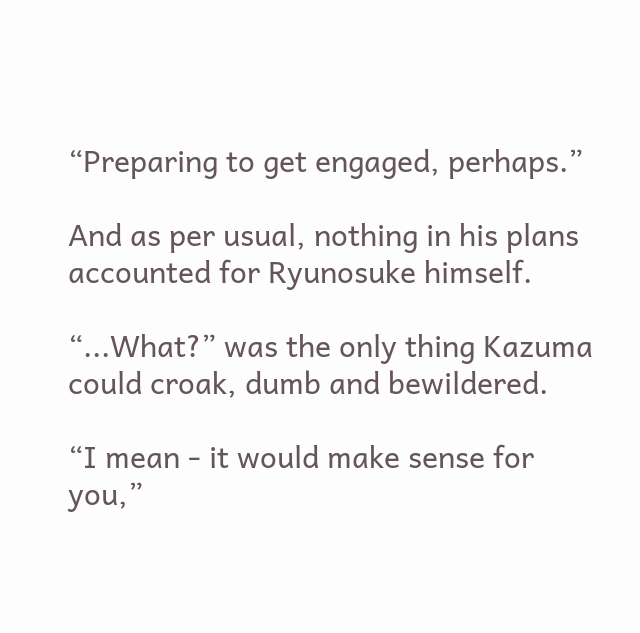“Preparing to get engaged, perhaps.”

And as per usual, nothing in his plans accounted for Ryunosuke himself.

“...What?” was the only thing Kazuma could croak, dumb and bewildered.

“I mean - it would make sense for you,”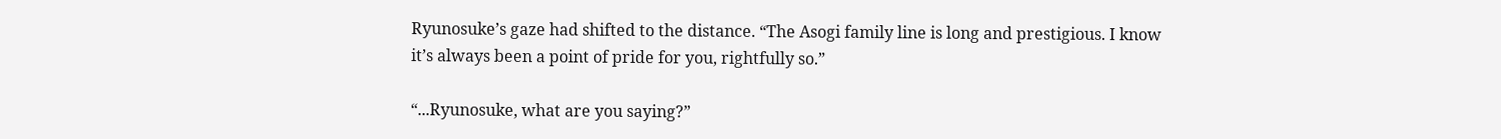Ryunosuke’s gaze had shifted to the distance. “The Asogi family line is long and prestigious. I know it’s always been a point of pride for you, rightfully so.”

“...Ryunosuke, what are you saying?”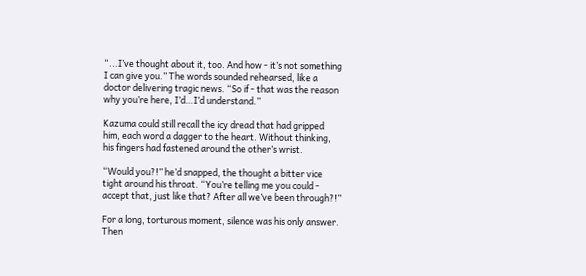“...I’ve thought about it, too. And how - it’s not something I can give you.” The words sounded rehearsed, like a doctor delivering tragic news. “So if - that was the reason why you’re here, I’d…I’d understand.”

Kazuma could still recall the icy dread that had gripped him, each word a dagger to the heart. Without thinking, his fingers had fastened around the other’s wrist.

“Would you?!” he’d snapped, the thought a bitter vice tight around his throat. “You’re telling me you could - accept that, just like that? After all we’ve been through?!”

For a long, torturous moment, silence was his only answer. Then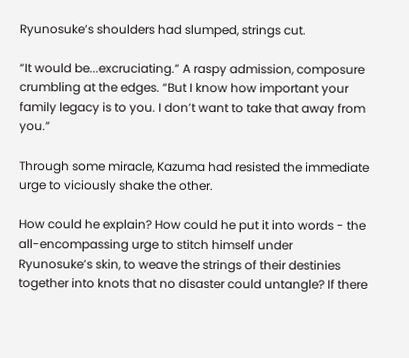Ryunosuke’s shoulders had slumped, strings cut.

“It would be...excruciating.” A raspy admission, composure crumbling at the edges. “But I know how important your family legacy is to you. I don’t want to take that away from you.”

Through some miracle, Kazuma had resisted the immediate urge to viciously shake the other.

How could he explain? How could he put it into words - the all-encompassing urge to stitch himself under Ryunosuke’s skin, to weave the strings of their destinies together into knots that no disaster could untangle? If there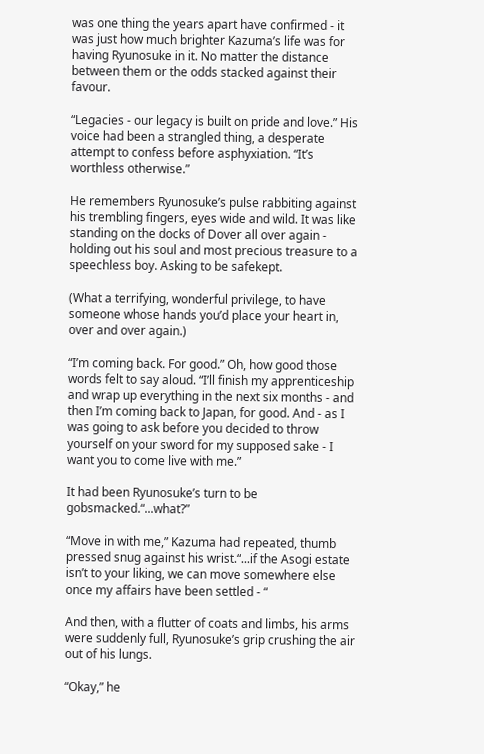was one thing the years apart have confirmed - it was just how much brighter Kazuma’s life was for having Ryunosuke in it. No matter the distance between them or the odds stacked against their favour.

“Legacies - our legacy is built on pride and love.” His voice had been a strangled thing, a desperate attempt to confess before asphyxiation. “It’s worthless otherwise.”

He remembers Ryunosuke’s pulse rabbiting against his trembling fingers, eyes wide and wild. It was like standing on the docks of Dover all over again - holding out his soul and most precious treasure to a speechless boy. Asking to be safekept.

(What a terrifying, wonderful privilege, to have someone whose hands you’d place your heart in, over and over again.)

“I’m coming back. For good.” Oh, how good those words felt to say aloud. “I’ll finish my apprenticeship and wrap up everything in the next six months - and then I’m coming back to Japan, for good. And - as I was going to ask before you decided to throw yourself on your sword for my supposed sake - I want you to come live with me.”

It had been Ryunosuke’s turn to be gobsmacked.“...what?”

“Move in with me,” Kazuma had repeated, thumb pressed snug against his wrist.“...if the Asogi estate isn’t to your liking, we can move somewhere else once my affairs have been settled - “

And then, with a flutter of coats and limbs, his arms were suddenly full, Ryunosuke’s grip crushing the air out of his lungs.

“Okay,” he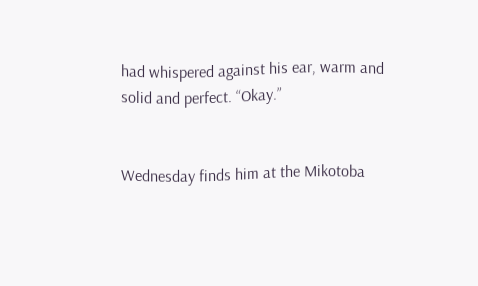had whispered against his ear, warm and solid and perfect. “Okay.”


Wednesday finds him at the Mikotoba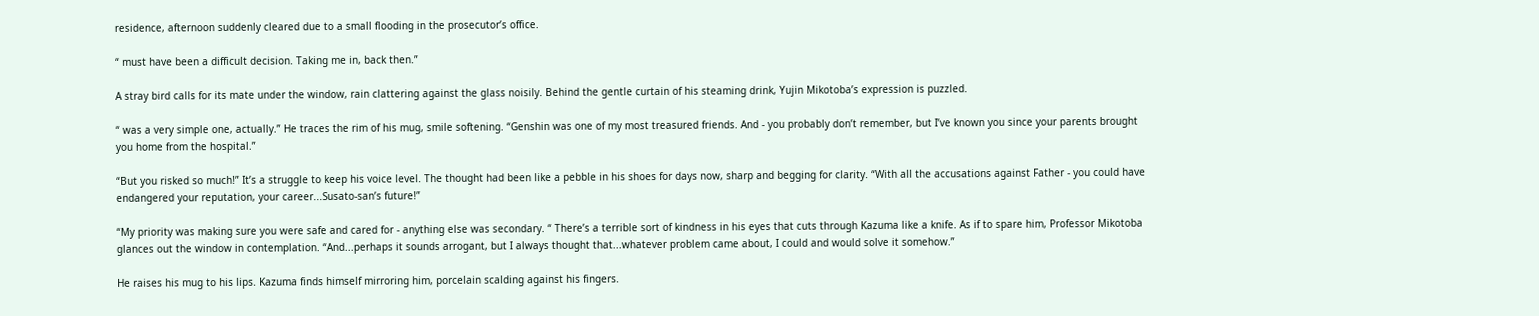residence, afternoon suddenly cleared due to a small flooding in the prosecutor’s office.

“ must have been a difficult decision. Taking me in, back then.”

A stray bird calls for its mate under the window, rain clattering against the glass noisily. Behind the gentle curtain of his steaming drink, Yujin Mikotoba’s expression is puzzled.

“ was a very simple one, actually.” He traces the rim of his mug, smile softening. “Genshin was one of my most treasured friends. And - you probably don’t remember, but I’ve known you since your parents brought you home from the hospital.”

“But you risked so much!” It’s a struggle to keep his voice level. The thought had been like a pebble in his shoes for days now, sharp and begging for clarity. “With all the accusations against Father - you could have endangered your reputation, your career...Susato-san’s future!”

“My priority was making sure you were safe and cared for - anything else was secondary. “ There’s a terrible sort of kindness in his eyes that cuts through Kazuma like a knife. As if to spare him, Professor Mikotoba glances out the window in contemplation. “And...perhaps it sounds arrogant, but I always thought that...whatever problem came about, I could and would solve it somehow.”

He raises his mug to his lips. Kazuma finds himself mirroring him, porcelain scalding against his fingers.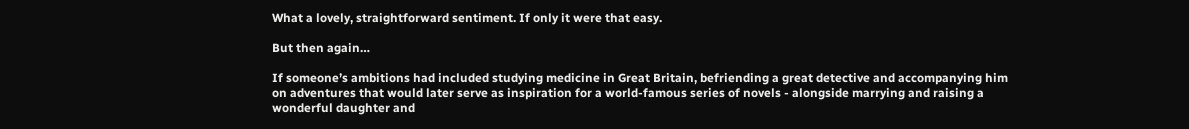What a lovely, straightforward sentiment. If only it were that easy.

But then again…

If someone’s ambitions had included studying medicine in Great Britain, befriending a great detective and accompanying him on adventures that would later serve as inspiration for a world-famous series of novels - alongside marrying and raising a wonderful daughter and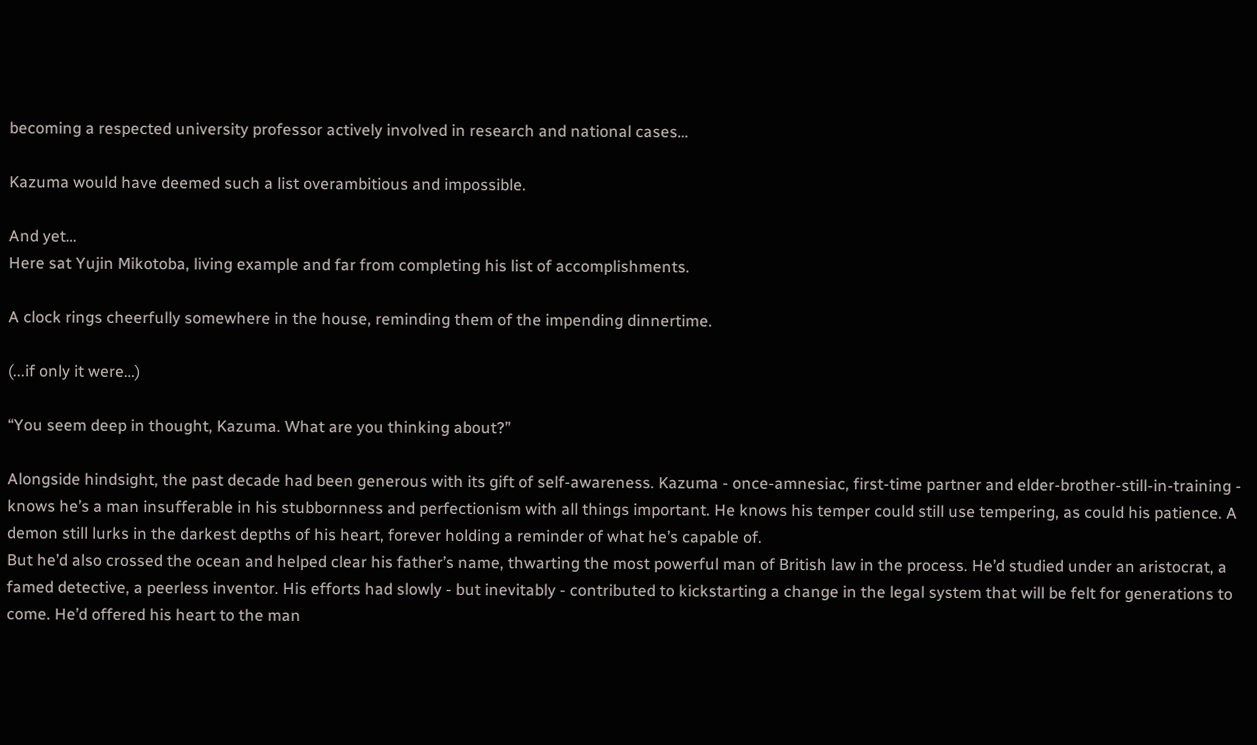becoming a respected university professor actively involved in research and national cases…

Kazuma would have deemed such a list overambitious and impossible.

And yet…
Here sat Yujin Mikotoba, living example and far from completing his list of accomplishments.

A clock rings cheerfully somewhere in the house, reminding them of the impending dinnertime.

(...if only it were…)

“You seem deep in thought, Kazuma. What are you thinking about?”

Alongside hindsight, the past decade had been generous with its gift of self-awareness. Kazuma - once-amnesiac, first-time partner and elder-brother-still-in-training - knows he’s a man insufferable in his stubbornness and perfectionism with all things important. He knows his temper could still use tempering, as could his patience. A demon still lurks in the darkest depths of his heart, forever holding a reminder of what he’s capable of.
But he’d also crossed the ocean and helped clear his father’s name, thwarting the most powerful man of British law in the process. He’d studied under an aristocrat, a famed detective, a peerless inventor. His efforts had slowly - but inevitably - contributed to kickstarting a change in the legal system that will be felt for generations to come. He’d offered his heart to the man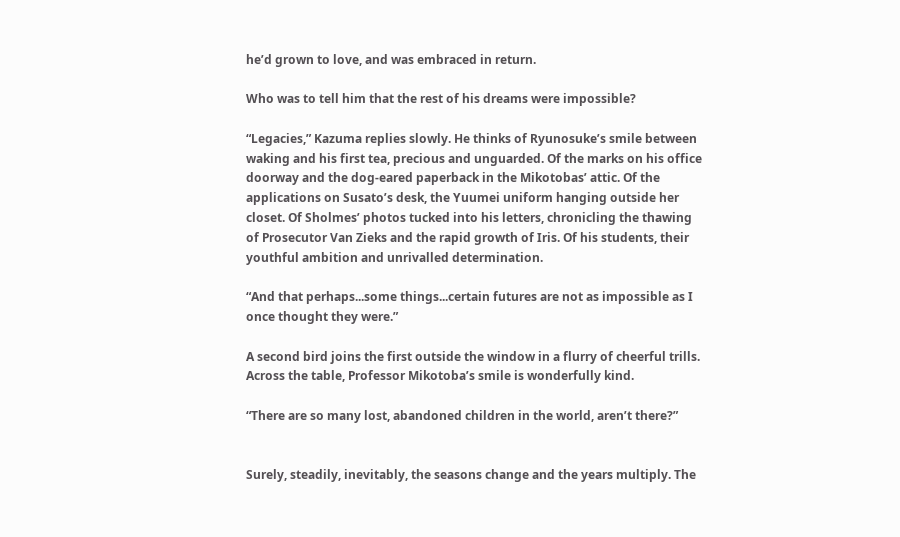he’d grown to love, and was embraced in return.

Who was to tell him that the rest of his dreams were impossible?

“Legacies,” Kazuma replies slowly. He thinks of Ryunosuke’s smile between waking and his first tea, precious and unguarded. Of the marks on his office doorway and the dog-eared paperback in the Mikotobas’ attic. Of the applications on Susato’s desk, the Yuumei uniform hanging outside her closet. Of Sholmes’ photos tucked into his letters, chronicling the thawing of Prosecutor Van Zieks and the rapid growth of Iris. Of his students, their youthful ambition and unrivalled determination.

“And that perhaps...some things...certain futures are not as impossible as I once thought they were.”

A second bird joins the first outside the window in a flurry of cheerful trills. Across the table, Professor Mikotoba’s smile is wonderfully kind.

“There are so many lost, abandoned children in the world, aren’t there?”


Surely, steadily, inevitably, the seasons change and the years multiply. The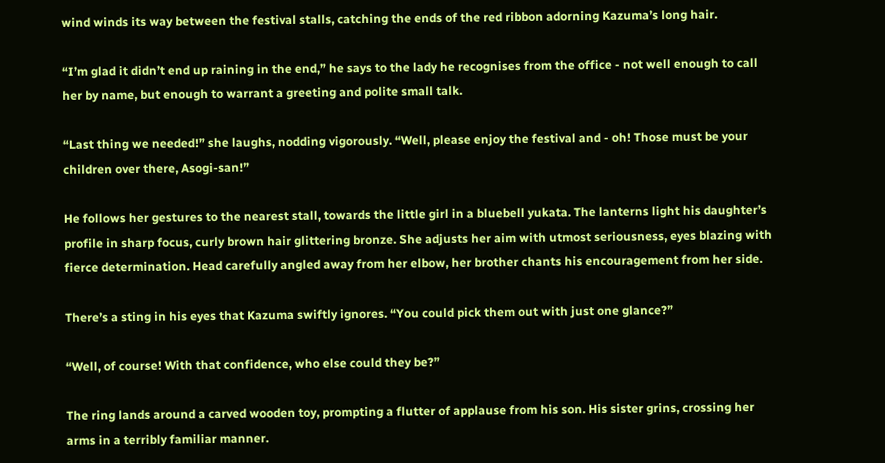wind winds its way between the festival stalls, catching the ends of the red ribbon adorning Kazuma’s long hair.

“I’m glad it didn’t end up raining in the end,” he says to the lady he recognises from the office - not well enough to call her by name, but enough to warrant a greeting and polite small talk.

“Last thing we needed!” she laughs, nodding vigorously. “Well, please enjoy the festival and - oh! Those must be your children over there, Asogi-san!”

He follows her gestures to the nearest stall, towards the little girl in a bluebell yukata. The lanterns light his daughter’s profile in sharp focus, curly brown hair glittering bronze. She adjusts her aim with utmost seriousness, eyes blazing with fierce determination. Head carefully angled away from her elbow, her brother chants his encouragement from her side.

There’s a sting in his eyes that Kazuma swiftly ignores. “You could pick them out with just one glance?”

“Well, of course! With that confidence, who else could they be?”

The ring lands around a carved wooden toy, prompting a flutter of applause from his son. His sister grins, crossing her arms in a terribly familiar manner.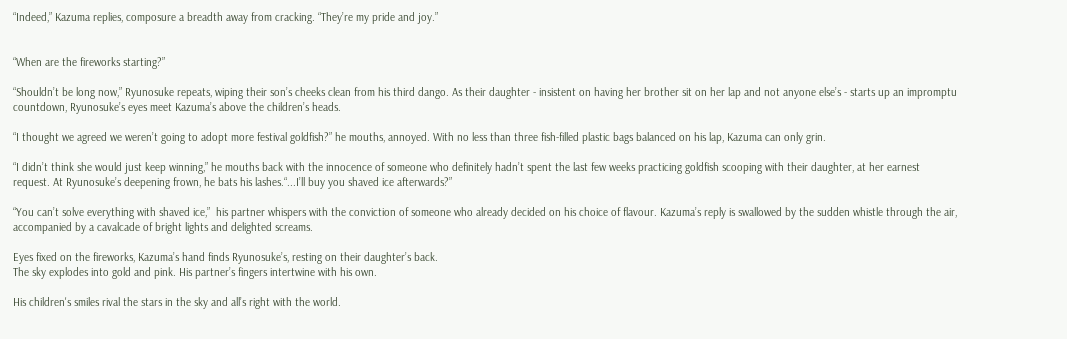“Indeed,” Kazuma replies, composure a breadth away from cracking. “They’re my pride and joy.”


“When are the fireworks starting?”

“Shouldn’t be long now,” Ryunosuke repeats, wiping their son’s cheeks clean from his third dango. As their daughter - insistent on having her brother sit on her lap and not anyone else’s - starts up an impromptu countdown, Ryunosuke’s eyes meet Kazuma’s above the children’s heads.

“I thought we agreed we weren’t going to adopt more festival goldfish?” he mouths, annoyed. With no less than three fish-filled plastic bags balanced on his lap, Kazuma can only grin.

“I didn’t think she would just keep winning,” he mouths back with the innocence of someone who definitely hadn’t spent the last few weeks practicing goldfish scooping with their daughter, at her earnest request. At Ryunosuke’s deepening frown, he bats his lashes.“...I’ll buy you shaved ice afterwards?”

“You can’t solve everything with shaved ice,”  his partner whispers with the conviction of someone who already decided on his choice of flavour. Kazuma’s reply is swallowed by the sudden whistle through the air, accompanied by a cavalcade of bright lights and delighted screams.

Eyes fixed on the fireworks, Kazuma’s hand finds Ryunosuke’s, resting on their daughter’s back.
The sky explodes into gold and pink. His partner’s fingers intertwine with his own.

His children's smiles rival the stars in the sky and all’s right with the world.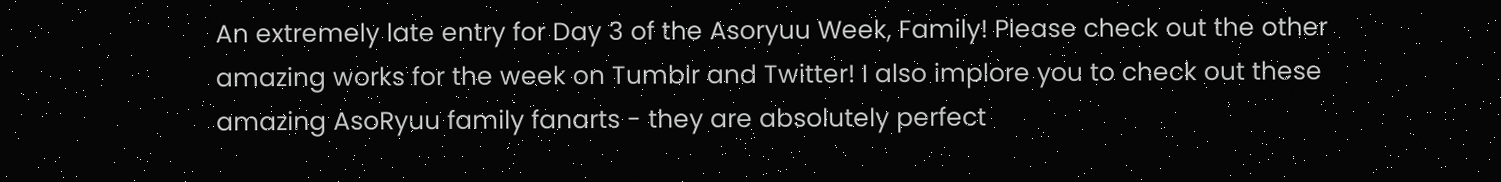An extremely late entry for Day 3 of the Asoryuu Week, Family! Please check out the other amazing works for the week on Tumblr and Twitter! I also implore you to check out these amazing AsoRyuu family fanarts - they are absolutely perfect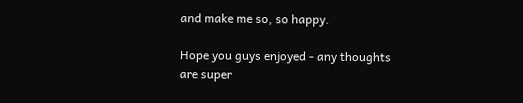and make me so, so happy.

Hope you guys enjoyed - any thoughts are super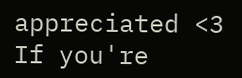appreciated <3 If you're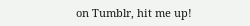on Tumblr, hit me up!